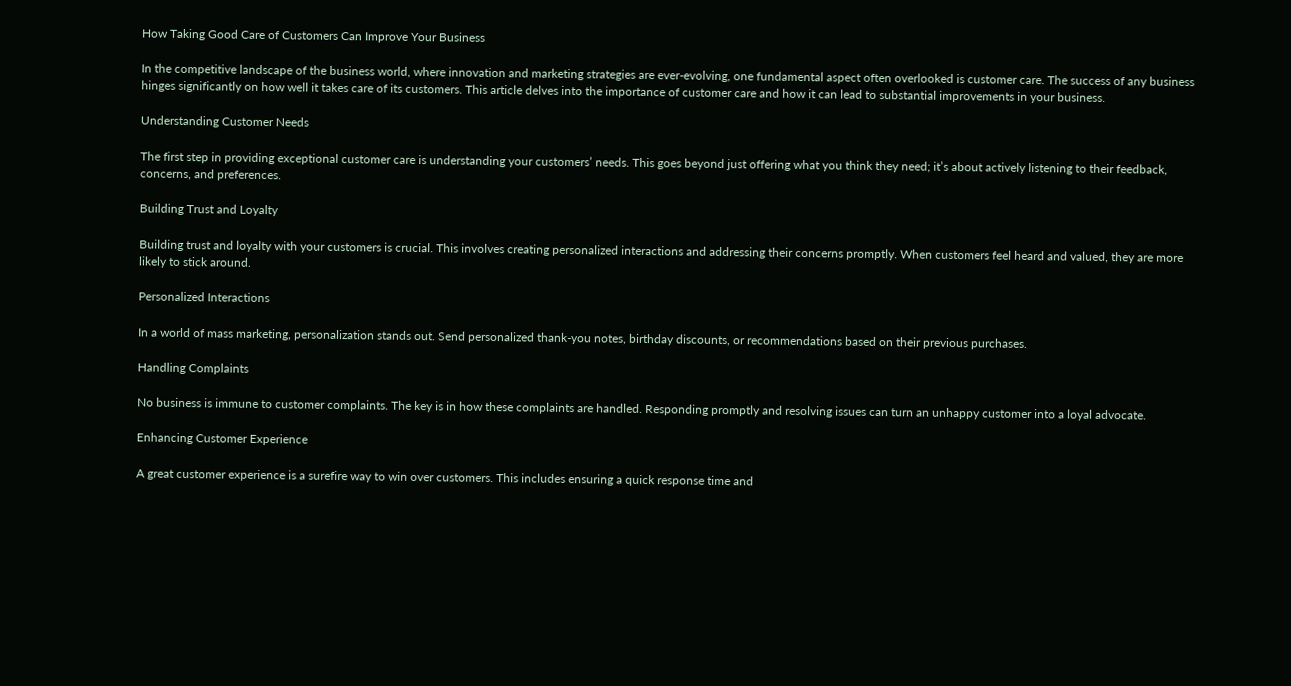How Taking Good Care of Customers Can Improve Your Business

In the competitive landscape of the business world, where innovation and marketing strategies are ever-evolving, one fundamental aspect often overlooked is customer care. The success of any business hinges significantly on how well it takes care of its customers. This article delves into the importance of customer care and how it can lead to substantial improvements in your business.

Understanding Customer Needs

The first step in providing exceptional customer care is understanding your customers’ needs. This goes beyond just offering what you think they need; it’s about actively listening to their feedback, concerns, and preferences.

Building Trust and Loyalty

Building trust and loyalty with your customers is crucial. This involves creating personalized interactions and addressing their concerns promptly. When customers feel heard and valued, they are more likely to stick around.

Personalized Interactions

In a world of mass marketing, personalization stands out. Send personalized thank-you notes, birthday discounts, or recommendations based on their previous purchases.

Handling Complaints

No business is immune to customer complaints. The key is in how these complaints are handled. Responding promptly and resolving issues can turn an unhappy customer into a loyal advocate.

Enhancing Customer Experience

A great customer experience is a surefire way to win over customers. This includes ensuring a quick response time and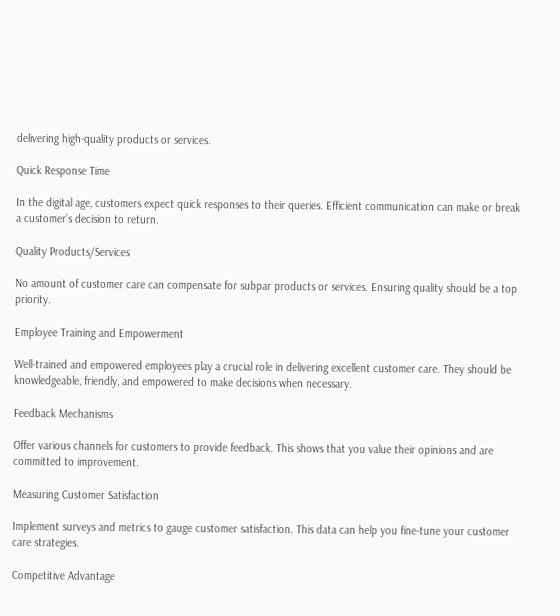delivering high-quality products or services.

Quick Response Time

In the digital age, customers expect quick responses to their queries. Efficient communication can make or break a customer’s decision to return.

Quality Products/Services

No amount of customer care can compensate for subpar products or services. Ensuring quality should be a top priority.

Employee Training and Empowerment

Well-trained and empowered employees play a crucial role in delivering excellent customer care. They should be knowledgeable, friendly, and empowered to make decisions when necessary.

Feedback Mechanisms

Offer various channels for customers to provide feedback. This shows that you value their opinions and are committed to improvement.

Measuring Customer Satisfaction

Implement surveys and metrics to gauge customer satisfaction. This data can help you fine-tune your customer care strategies.

Competitive Advantage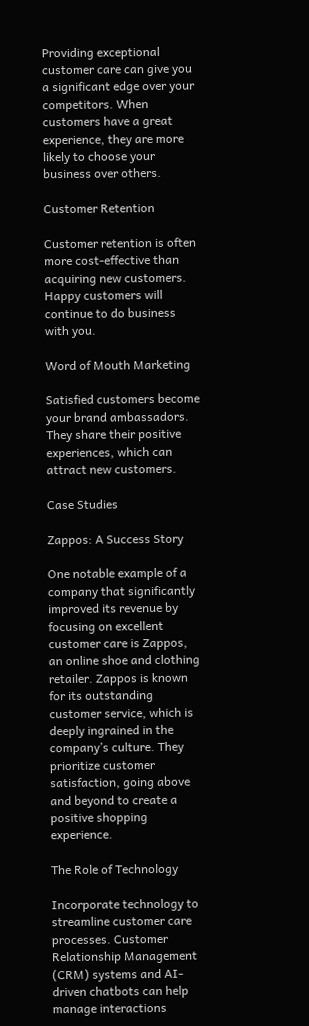Providing exceptional customer care can give you a significant edge over your competitors. When customers have a great experience, they are more likely to choose your business over others.

Customer Retention

Customer retention is often more cost-effective than acquiring new customers. Happy customers will continue to do business with you.

Word of Mouth Marketing

Satisfied customers become your brand ambassadors. They share their positive experiences, which can attract new customers.

Case Studies

Zappos: A Success Story

One notable example of a company that significantly improved its revenue by focusing on excellent customer care is Zappos, an online shoe and clothing retailer. Zappos is known for its outstanding customer service, which is deeply ingrained in the company’s culture. They prioritize customer satisfaction, going above and beyond to create a positive shopping experience.

The Role of Technology

Incorporate technology to streamline customer care processes. Customer Relationship Management (CRM) systems and AI-driven chatbots can help manage interactions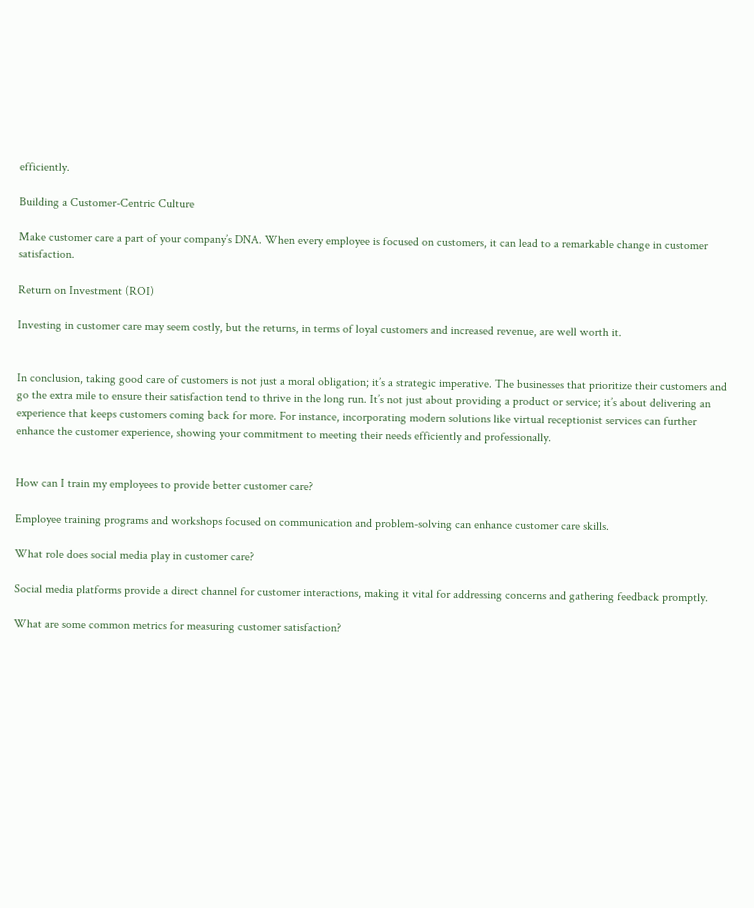efficiently.

Building a Customer-Centric Culture

Make customer care a part of your company’s DNA. When every employee is focused on customers, it can lead to a remarkable change in customer satisfaction.

Return on Investment (ROI)

Investing in customer care may seem costly, but the returns, in terms of loyal customers and increased revenue, are well worth it.


In conclusion, taking good care of customers is not just a moral obligation; it’s a strategic imperative. The businesses that prioritize their customers and go the extra mile to ensure their satisfaction tend to thrive in the long run. It’s not just about providing a product or service; it’s about delivering an experience that keeps customers coming back for more. For instance, incorporating modern solutions like virtual receptionist services can further enhance the customer experience, showing your commitment to meeting their needs efficiently and professionally.


How can I train my employees to provide better customer care?

Employee training programs and workshops focused on communication and problem-solving can enhance customer care skills.

What role does social media play in customer care?

Social media platforms provide a direct channel for customer interactions, making it vital for addressing concerns and gathering feedback promptly.

What are some common metrics for measuring customer satisfaction?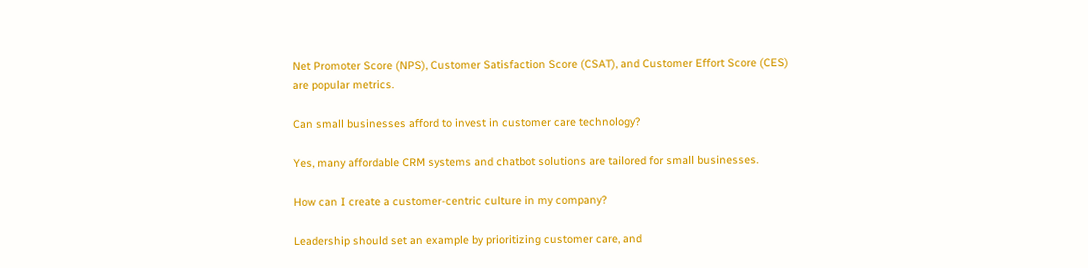Net Promoter Score (NPS), Customer Satisfaction Score (CSAT), and Customer Effort Score (CES) are popular metrics.

Can small businesses afford to invest in customer care technology?

Yes, many affordable CRM systems and chatbot solutions are tailored for small businesses.

How can I create a customer-centric culture in my company?

Leadership should set an example by prioritizing customer care, and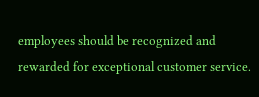employees should be recognized and rewarded for exceptional customer service.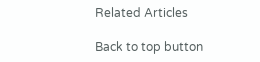Related Articles

Back to top button